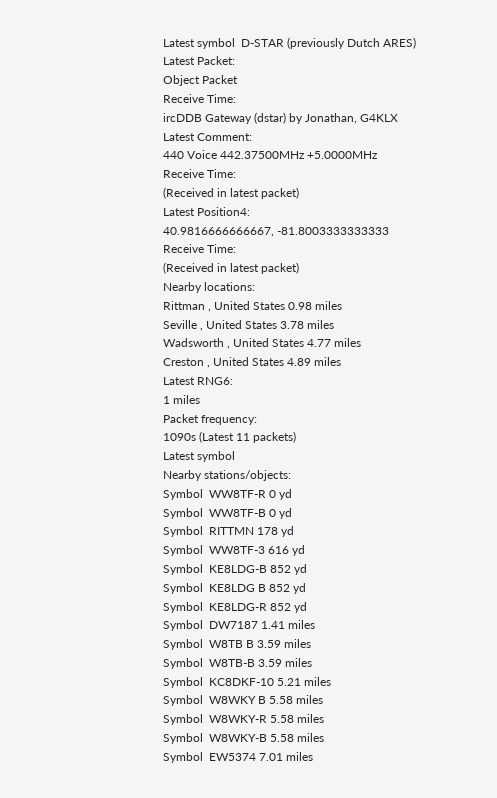Latest symbol  D-STAR (previously Dutch ARES)
Latest Packet:
Object Packet
Receive Time:
ircDDB Gateway (dstar) by Jonathan, G4KLX
Latest Comment:
440 Voice 442.37500MHz +5.0000MHz
Receive Time:
(Received in latest packet)
Latest Position4:
40.9816666666667, -81.8003333333333
Receive Time:
(Received in latest packet)
Nearby locations:
Rittman , United States 0.98 miles
Seville , United States 3.78 miles
Wadsworth , United States 4.77 miles
Creston , United States 4.89 miles
Latest RNG6:
1 miles
Packet frequency:
1090s (Latest 11 packets)
Latest symbol
Nearby stations/objects:
Symbol  WW8TF-R 0 yd
Symbol  WW8TF-B 0 yd
Symbol  RITTMN 178 yd
Symbol  WW8TF-3 616 yd
Symbol  KE8LDG-B 852 yd
Symbol  KE8LDG B 852 yd
Symbol  KE8LDG-R 852 yd
Symbol  DW7187 1.41 miles
Symbol  W8TB B 3.59 miles
Symbol  W8TB-B 3.59 miles
Symbol  KC8DKF-10 5.21 miles
Symbol  W8WKY B 5.58 miles
Symbol  W8WKY-R 5.58 miles
Symbol  W8WKY-B 5.58 miles
Symbol  EW5374 7.01 miles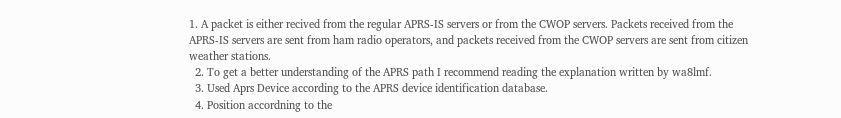1. A packet is either recived from the regular APRS-IS servers or from the CWOP servers. Packets received from the APRS-IS servers are sent from ham radio operators, and packets received from the CWOP servers are sent from citizen weather stations.
  2. To get a better understanding of the APRS path I recommend reading the explanation written by wa8lmf.
  3. Used Aprs Device according to the APRS device identification database.
  4. Position accordning to the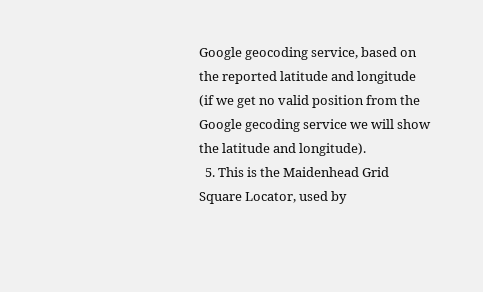Google geocoding service, based on the reported latitude and longitude (if we get no valid position from the Google gecoding service we will show the latitude and longitude).
  5. This is the Maidenhead Grid Square Locator, used by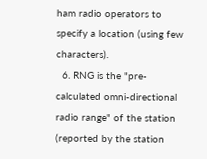ham radio operators to specify a location (using few characters).
  6. RNG is the "pre-calculated omni-directional radio range" of the station (reported by the station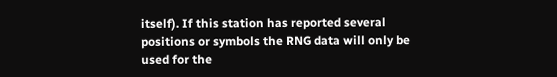itself). If this station has reported several positions or symbols the RNG data will only be used for the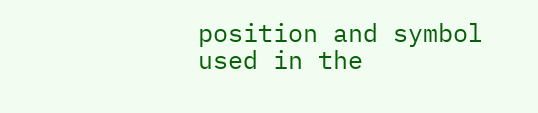position and symbol used in the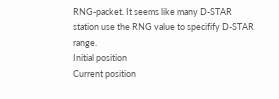RNG-packet. It seems like many D-STAR station use the RNG value to specifify D-STAR range.
Initial position
Current position